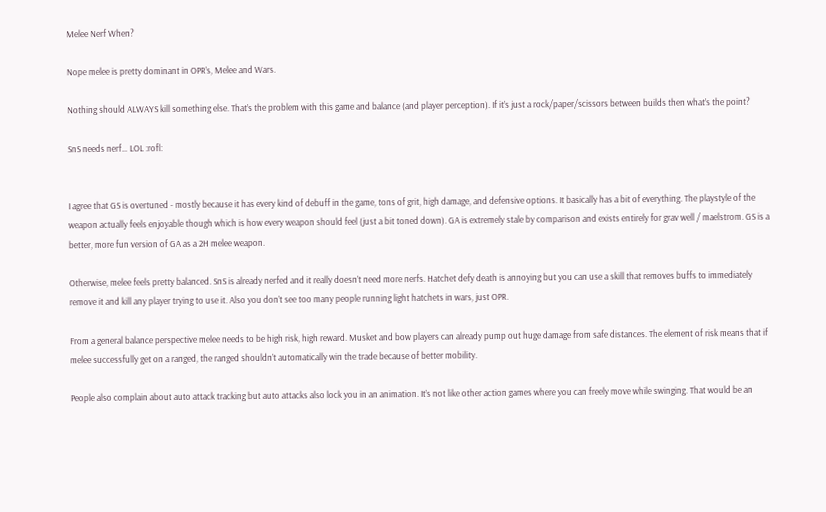Melee Nerf When?

Nope melee is pretty dominant in OPR’s, Melee and Wars.

Nothing should ALWAYS kill something else. That’s the problem with this game and balance (and player perception). If it’s just a rock/paper/scissors between builds then what’s the point?

SnS needs nerf… LOL :rofl:


I agree that GS is overtuned - mostly because it has every kind of debuff in the game, tons of grit, high damage, and defensive options. It basically has a bit of everything. The playstyle of the weapon actually feels enjoyable though which is how every weapon should feel (just a bit toned down). GA is extremely stale by comparison and exists entirely for grav well / maelstrom. GS is a better, more fun version of GA as a 2H melee weapon.

Otherwise, melee feels pretty balanced. SnS is already nerfed and it really doesn’t need more nerfs. Hatchet defy death is annoying but you can use a skill that removes buffs to immediately remove it and kill any player trying to use it. Also you don’t see too many people running light hatchets in wars, just OPR.

From a general balance perspective melee needs to be high risk, high reward. Musket and bow players can already pump out huge damage from safe distances. The element of risk means that if melee successfully get on a ranged, the ranged shouldn’t automatically win the trade because of better mobility.

People also complain about auto attack tracking but auto attacks also lock you in an animation. It’s not like other action games where you can freely move while swinging. That would be an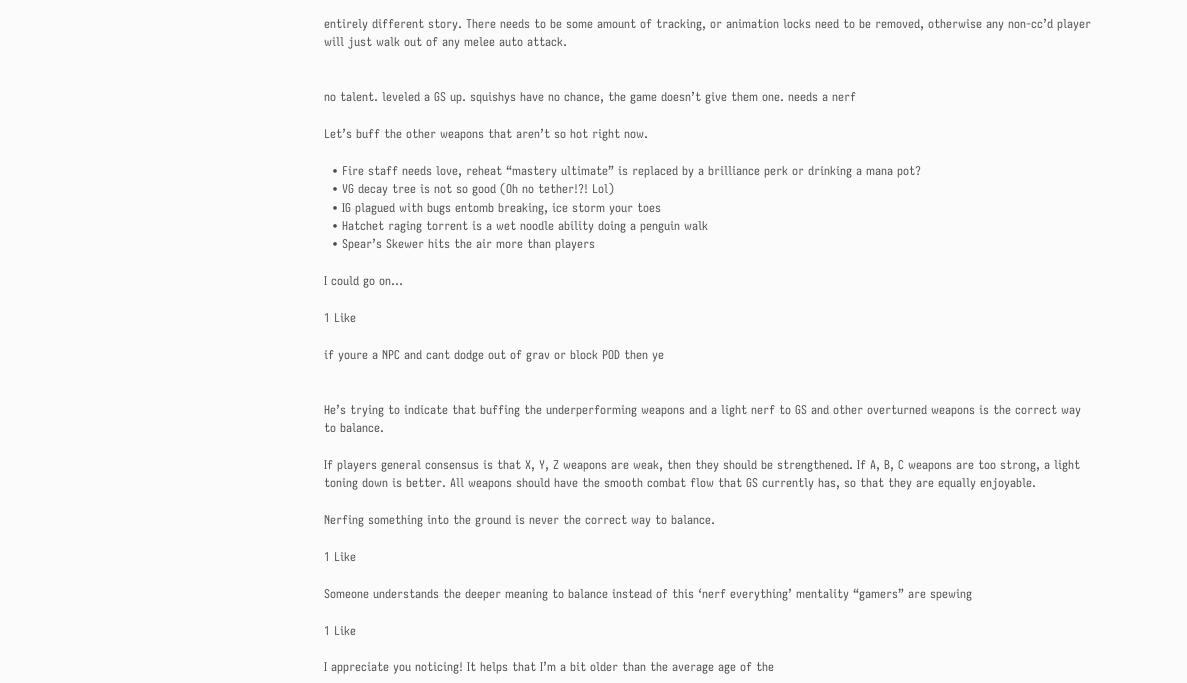entirely different story. There needs to be some amount of tracking, or animation locks need to be removed, otherwise any non-cc’d player will just walk out of any melee auto attack.


no talent. leveled a GS up. squishys have no chance, the game doesn’t give them one. needs a nerf

Let’s buff the other weapons that aren’t so hot right now.

  • Fire staff needs love, reheat “mastery ultimate” is replaced by a brilliance perk or drinking a mana pot?
  • VG decay tree is not so good (Oh no tether!?! Lol)
  • IG plagued with bugs entomb breaking, ice storm your toes
  • Hatchet raging torrent is a wet noodle ability doing a penguin walk
  • Spear’s Skewer hits the air more than players

I could go on…

1 Like

if youre a NPC and cant dodge out of grav or block POD then ye


He’s trying to indicate that buffing the underperforming weapons and a light nerf to GS and other overturned weapons is the correct way to balance.

If players general consensus is that X, Y, Z weapons are weak, then they should be strengthened. If A, B, C weapons are too strong, a light toning down is better. All weapons should have the smooth combat flow that GS currently has, so that they are equally enjoyable.

Nerfing something into the ground is never the correct way to balance.

1 Like

Someone understands the deeper meaning to balance instead of this ‘nerf everything’ mentality “gamers” are spewing

1 Like

I appreciate you noticing! It helps that I’m a bit older than the average age of the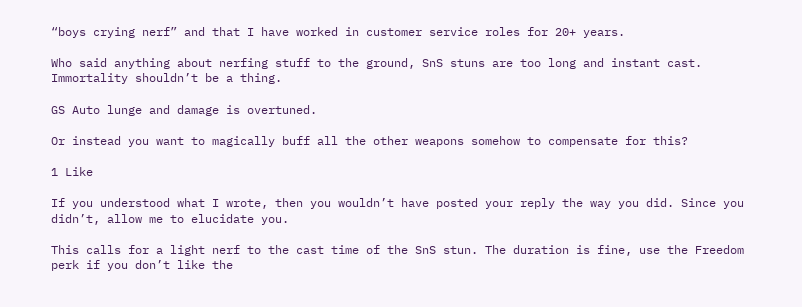“boys crying nerf” and that I have worked in customer service roles for 20+ years.

Who said anything about nerfing stuff to the ground, SnS stuns are too long and instant cast. Immortality shouldn’t be a thing.

GS Auto lunge and damage is overtuned.

Or instead you want to magically buff all the other weapons somehow to compensate for this?

1 Like

If you understood what I wrote, then you wouldn’t have posted your reply the way you did. Since you didn’t, allow me to elucidate you.

This calls for a light nerf to the cast time of the SnS stun. The duration is fine, use the Freedom perk if you don’t like the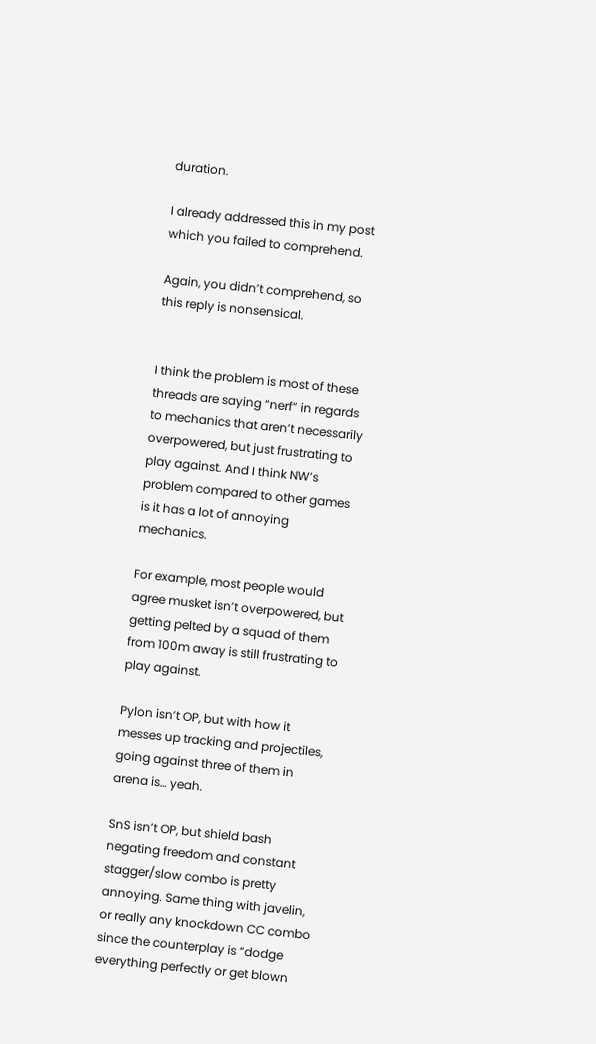duration.

I already addressed this in my post which you failed to comprehend.

Again, you didn’t comprehend, so this reply is nonsensical.


I think the problem is most of these threads are saying “nerf” in regards to mechanics that aren’t necessarily overpowered, but just frustrating to play against. And I think NW’s problem compared to other games is it has a lot of annoying mechanics.

For example, most people would agree musket isn’t overpowered, but getting pelted by a squad of them from 100m away is still frustrating to play against.

Pylon isn’t OP, but with how it messes up tracking and projectiles, going against three of them in arena is… yeah.

SnS isn’t OP, but shield bash negating freedom and constant stagger/slow combo is pretty annoying. Same thing with javelin, or really any knockdown CC combo since the counterplay is “dodge everything perfectly or get blown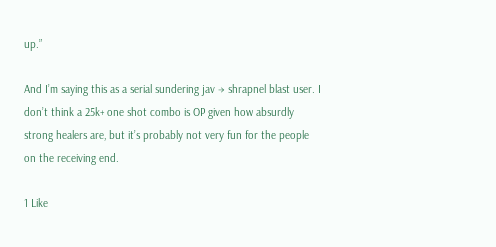up.”

And I’m saying this as a serial sundering jav → shrapnel blast user. I don’t think a 25k+ one shot combo is OP given how absurdly strong healers are, but it’s probably not very fun for the people on the receiving end.

1 Like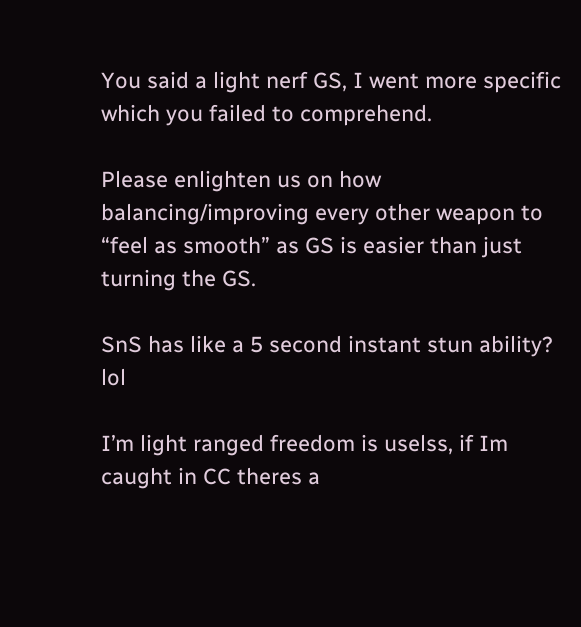You said a light nerf GS, I went more specific which you failed to comprehend.

Please enlighten us on how balancing/improving every other weapon to “feel as smooth” as GS is easier than just turning the GS.

SnS has like a 5 second instant stun ability? lol

I’m light ranged freedom is uselss, if Im caught in CC theres a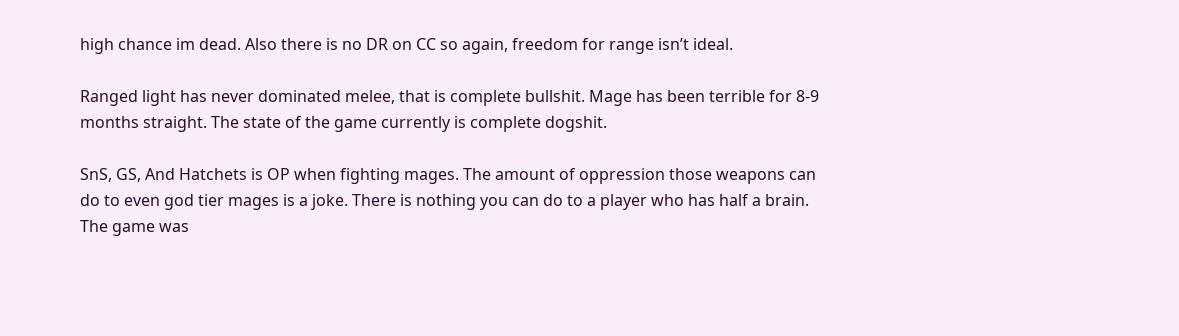high chance im dead. Also there is no DR on CC so again, freedom for range isn’t ideal.

Ranged light has never dominated melee, that is complete bullshit. Mage has been terrible for 8-9 months straight. The state of the game currently is complete dogshit.

SnS, GS, And Hatchets is OP when fighting mages. The amount of oppression those weapons can do to even god tier mages is a joke. There is nothing you can do to a player who has half a brain. The game was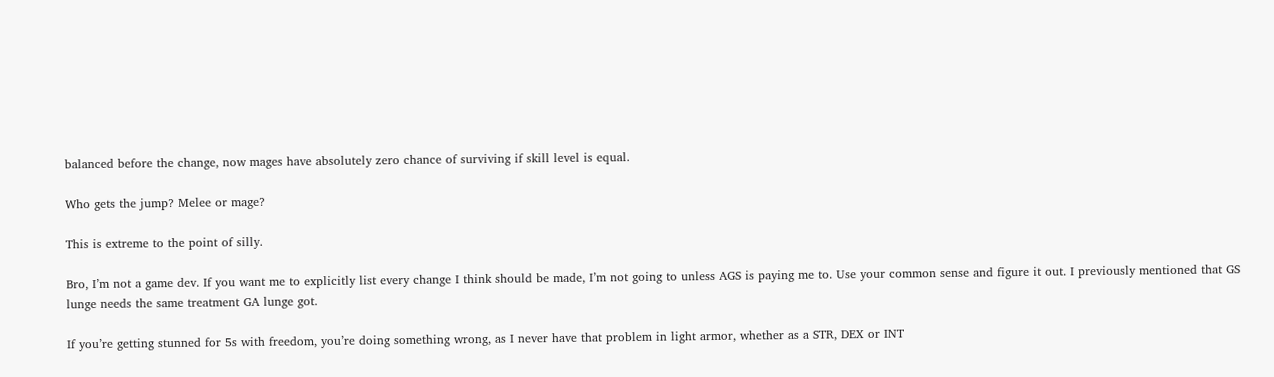balanced before the change, now mages have absolutely zero chance of surviving if skill level is equal.

Who gets the jump? Melee or mage?

This is extreme to the point of silly.

Bro, I’m not a game dev. If you want me to explicitly list every change I think should be made, I’m not going to unless AGS is paying me to. Use your common sense and figure it out. I previously mentioned that GS lunge needs the same treatment GA lunge got.

If you’re getting stunned for 5s with freedom, you’re doing something wrong, as I never have that problem in light armor, whether as a STR, DEX or INT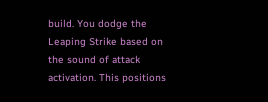build. You dodge the Leaping Strike based on the sound of attack activation. This positions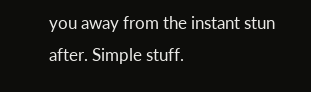you away from the instant stun after. Simple stuff.